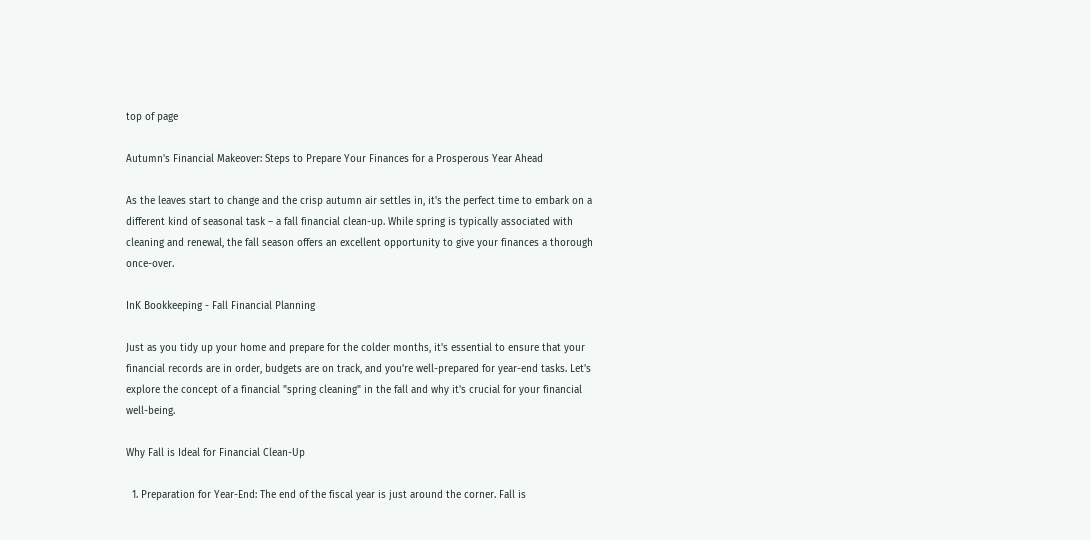top of page

Autumn's Financial Makeover: Steps to Prepare Your Finances for a Prosperous Year Ahead

As the leaves start to change and the crisp autumn air settles in, it's the perfect time to embark on a different kind of seasonal task – a fall financial clean-up. While spring is typically associated with cleaning and renewal, the fall season offers an excellent opportunity to give your finances a thorough once-over.

InK Bookkeeping - Fall Financial Planning

Just as you tidy up your home and prepare for the colder months, it's essential to ensure that your financial records are in order, budgets are on track, and you're well-prepared for year-end tasks. Let's explore the concept of a financial "spring cleaning" in the fall and why it's crucial for your financial well-being.

Why Fall is Ideal for Financial Clean-Up

  1. Preparation for Year-End: The end of the fiscal year is just around the corner. Fall is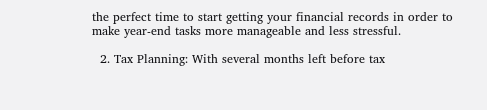the perfect time to start getting your financial records in order to make year-end tasks more manageable and less stressful.

  2. Tax Planning: With several months left before tax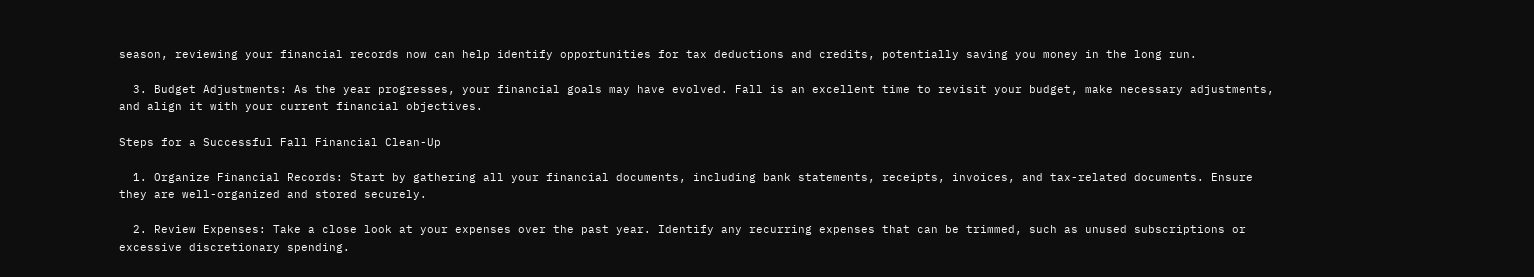season, reviewing your financial records now can help identify opportunities for tax deductions and credits, potentially saving you money in the long run.

  3. Budget Adjustments: As the year progresses, your financial goals may have evolved. Fall is an excellent time to revisit your budget, make necessary adjustments, and align it with your current financial objectives.

Steps for a Successful Fall Financial Clean-Up

  1. Organize Financial Records: Start by gathering all your financial documents, including bank statements, receipts, invoices, and tax-related documents. Ensure they are well-organized and stored securely.

  2. Review Expenses: Take a close look at your expenses over the past year. Identify any recurring expenses that can be trimmed, such as unused subscriptions or excessive discretionary spending.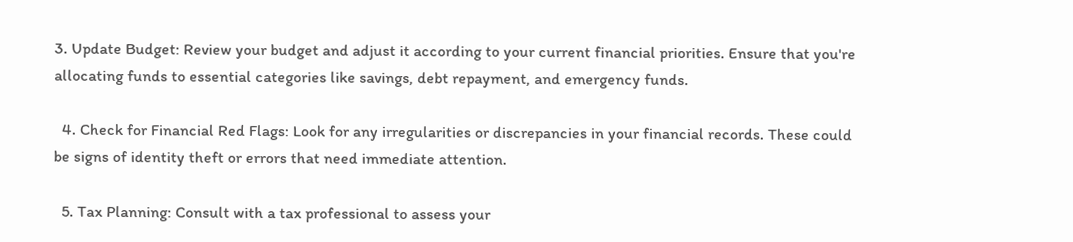3. Update Budget: Review your budget and adjust it according to your current financial priorities. Ensure that you're allocating funds to essential categories like savings, debt repayment, and emergency funds.

  4. Check for Financial Red Flags: Look for any irregularities or discrepancies in your financial records. These could be signs of identity theft or errors that need immediate attention.

  5. Tax Planning: Consult with a tax professional to assess your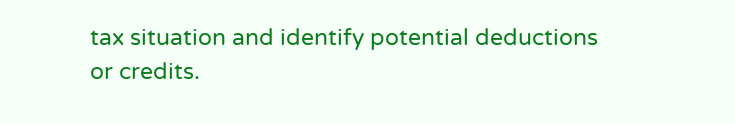tax situation and identify potential deductions or credits.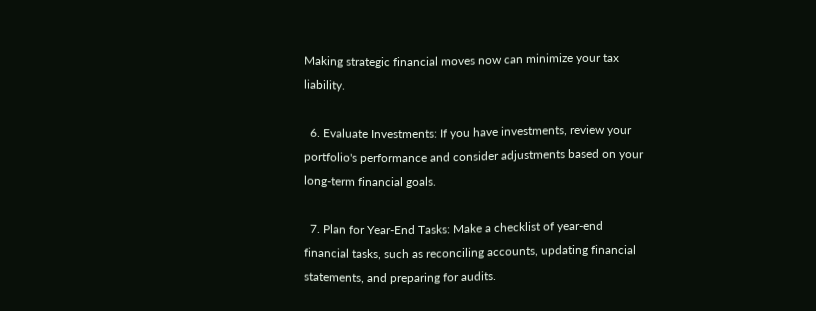Making strategic financial moves now can minimize your tax liability.

  6. Evaluate Investments: If you have investments, review your portfolio's performance and consider adjustments based on your long-term financial goals.

  7. Plan for Year-End Tasks: Make a checklist of year-end financial tasks, such as reconciling accounts, updating financial statements, and preparing for audits.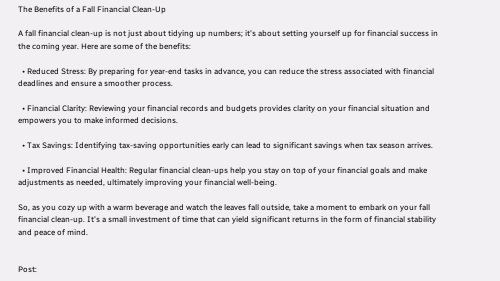The Benefits of a Fall Financial Clean-Up

A fall financial clean-up is not just about tidying up numbers; it's about setting yourself up for financial success in the coming year. Here are some of the benefits:

  • Reduced Stress: By preparing for year-end tasks in advance, you can reduce the stress associated with financial deadlines and ensure a smoother process.

  • Financial Clarity: Reviewing your financial records and budgets provides clarity on your financial situation and empowers you to make informed decisions.

  • Tax Savings: Identifying tax-saving opportunities early can lead to significant savings when tax season arrives.

  • Improved Financial Health: Regular financial clean-ups help you stay on top of your financial goals and make adjustments as needed, ultimately improving your financial well-being.

So, as you cozy up with a warm beverage and watch the leaves fall outside, take a moment to embark on your fall financial clean-up. It's a small investment of time that can yield significant returns in the form of financial stability and peace of mind.


Post: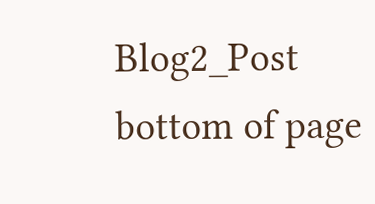Blog2_Post
bottom of page